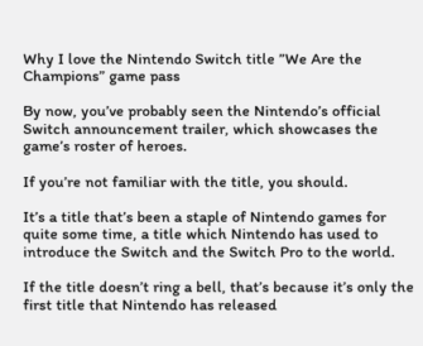Why I love the Nintendo Switch title ”We Are the Champions” game pass

By now, you’ve probably seen the Nintendo’s official Switch announcement trailer, which showcases the game’s roster of heroes.

If you’re not familiar with the title, you should.

It’s a title that’s been a staple of Nintendo games for quite some time, a title which Nintendo has used to introduce the Switch and the Switch Pro to the world.

If the title doesn’t ring a bell, that’s because it’s only the first title that Nintendo has released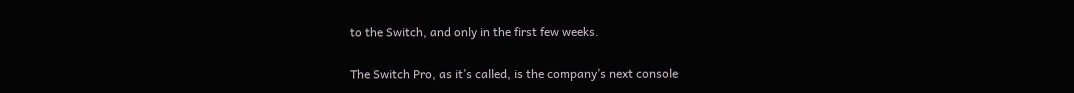to the Switch, and only in the first few weeks.

The Switch Pro, as it’s called, is the company’s next console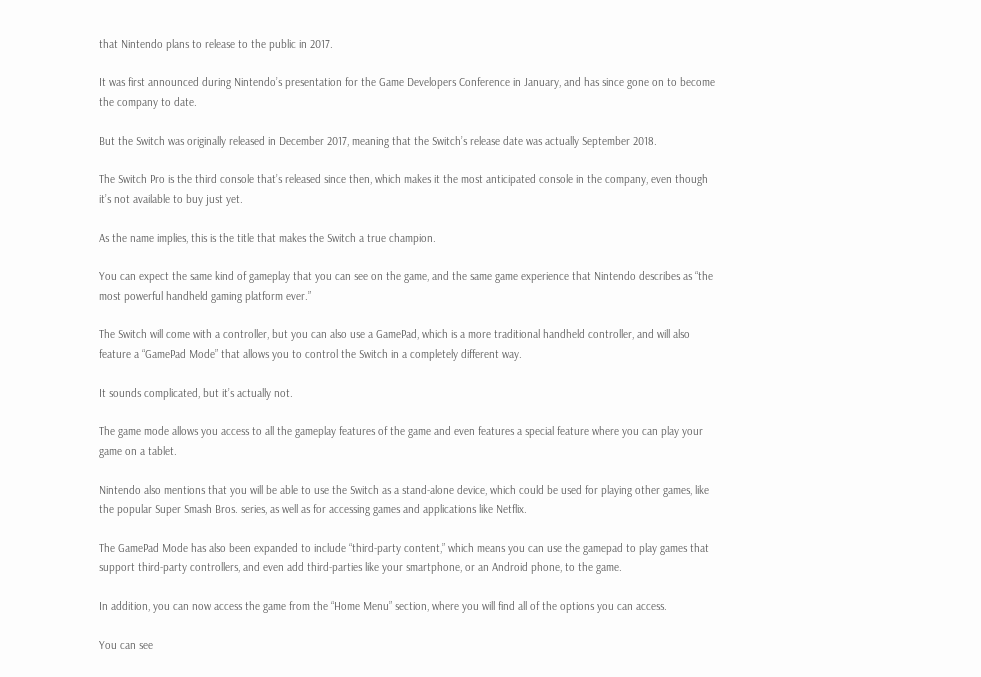that Nintendo plans to release to the public in 2017.

It was first announced during Nintendo’s presentation for the Game Developers Conference in January, and has since gone on to become the company to date.

But the Switch was originally released in December 2017, meaning that the Switch’s release date was actually September 2018.

The Switch Pro is the third console that’s released since then, which makes it the most anticipated console in the company, even though it’s not available to buy just yet.

As the name implies, this is the title that makes the Switch a true champion.

You can expect the same kind of gameplay that you can see on the game, and the same game experience that Nintendo describes as “the most powerful handheld gaming platform ever.”

The Switch will come with a controller, but you can also use a GamePad, which is a more traditional handheld controller, and will also feature a “GamePad Mode” that allows you to control the Switch in a completely different way.

It sounds complicated, but it’s actually not.

The game mode allows you access to all the gameplay features of the game and even features a special feature where you can play your game on a tablet.

Nintendo also mentions that you will be able to use the Switch as a stand-alone device, which could be used for playing other games, like the popular Super Smash Bros. series, as well as for accessing games and applications like Netflix.

The GamePad Mode has also been expanded to include “third-party content,” which means you can use the gamepad to play games that support third-party controllers, and even add third-parties like your smartphone, or an Android phone, to the game.

In addition, you can now access the game from the “Home Menu” section, where you will find all of the options you can access.

You can see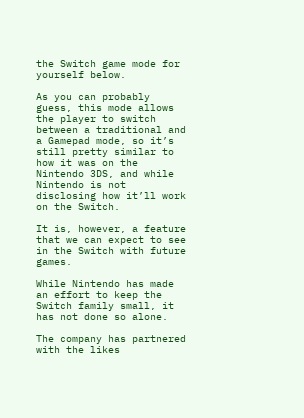the Switch game mode for yourself below.

As you can probably guess, this mode allows the player to switch between a traditional and a Gamepad mode, so it’s still pretty similar to how it was on the Nintendo 3DS, and while Nintendo is not disclosing how it’ll work on the Switch.

It is, however, a feature that we can expect to see in the Switch with future games.

While Nintendo has made an effort to keep the Switch family small, it has not done so alone.

The company has partnered with the likes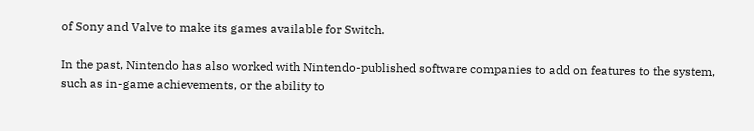of Sony and Valve to make its games available for Switch.

In the past, Nintendo has also worked with Nintendo-published software companies to add on features to the system, such as in-game achievements, or the ability to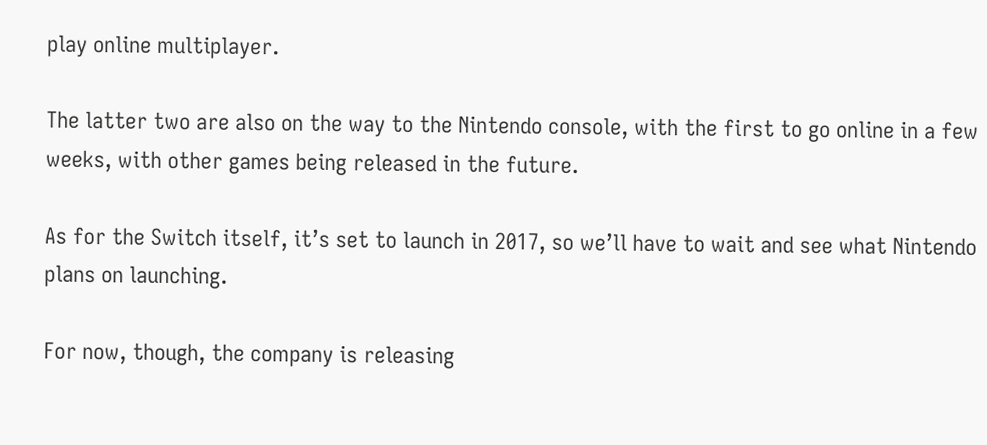play online multiplayer.

The latter two are also on the way to the Nintendo console, with the first to go online in a few weeks, with other games being released in the future.

As for the Switch itself, it’s set to launch in 2017, so we’ll have to wait and see what Nintendo plans on launching.

For now, though, the company is releasing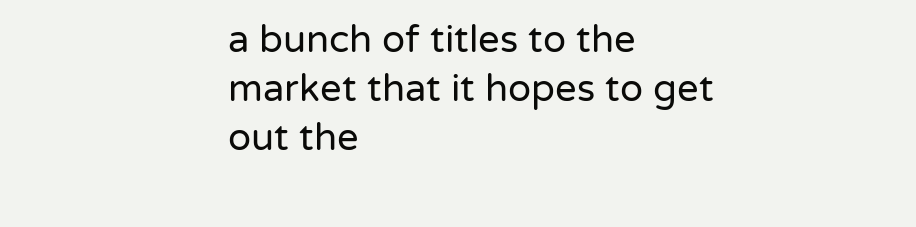a bunch of titles to the market that it hopes to get out the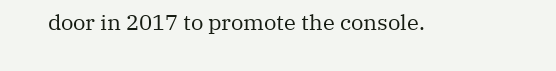door in 2017 to promote the console.